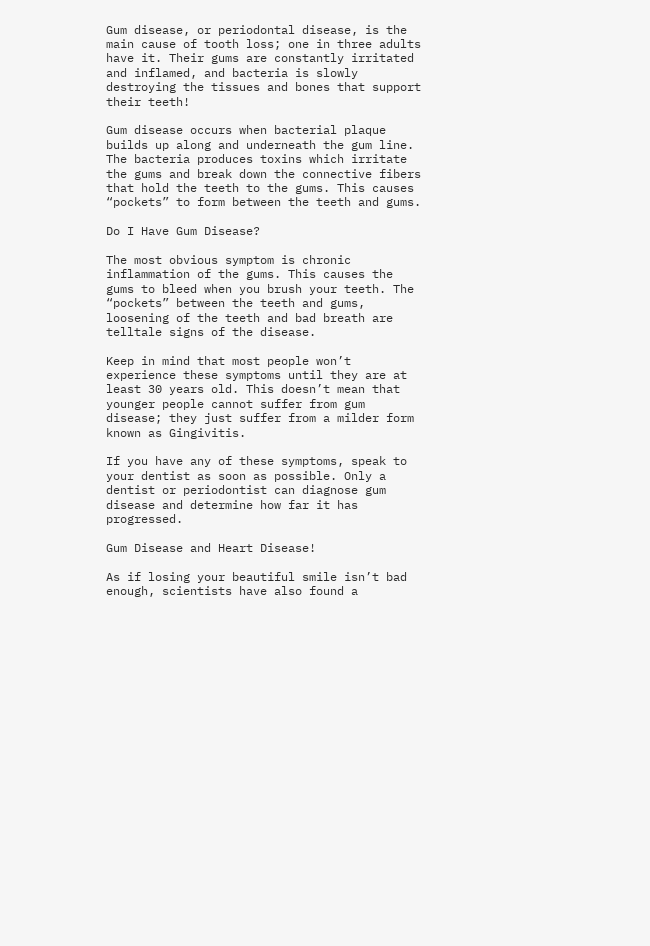Gum disease, or periodontal disease, is the main cause of tooth loss; one in three adults have it. Their gums are constantly irritated and inflamed, and bacteria is slowly destroying the tissues and bones that support their teeth!

Gum disease occurs when bacterial plaque builds up along and underneath the gum line. The bacteria produces toxins which irritate the gums and break down the connective fibers that hold the teeth to the gums. This causes “pockets” to form between the teeth and gums.

Do I Have Gum Disease?

The most obvious symptom is chronic inflammation of the gums. This causes the gums to bleed when you brush your teeth. The “pockets” between the teeth and gums, loosening of the teeth and bad breath are telltale signs of the disease.

Keep in mind that most people won’t experience these symptoms until they are at least 30 years old. This doesn’t mean that younger people cannot suffer from gum disease; they just suffer from a milder form known as Gingivitis.

If you have any of these symptoms, speak to your dentist as soon as possible. Only a dentist or periodontist can diagnose gum disease and determine how far it has progressed.

Gum Disease and Heart Disease!

As if losing your beautiful smile isn’t bad enough, scientists have also found a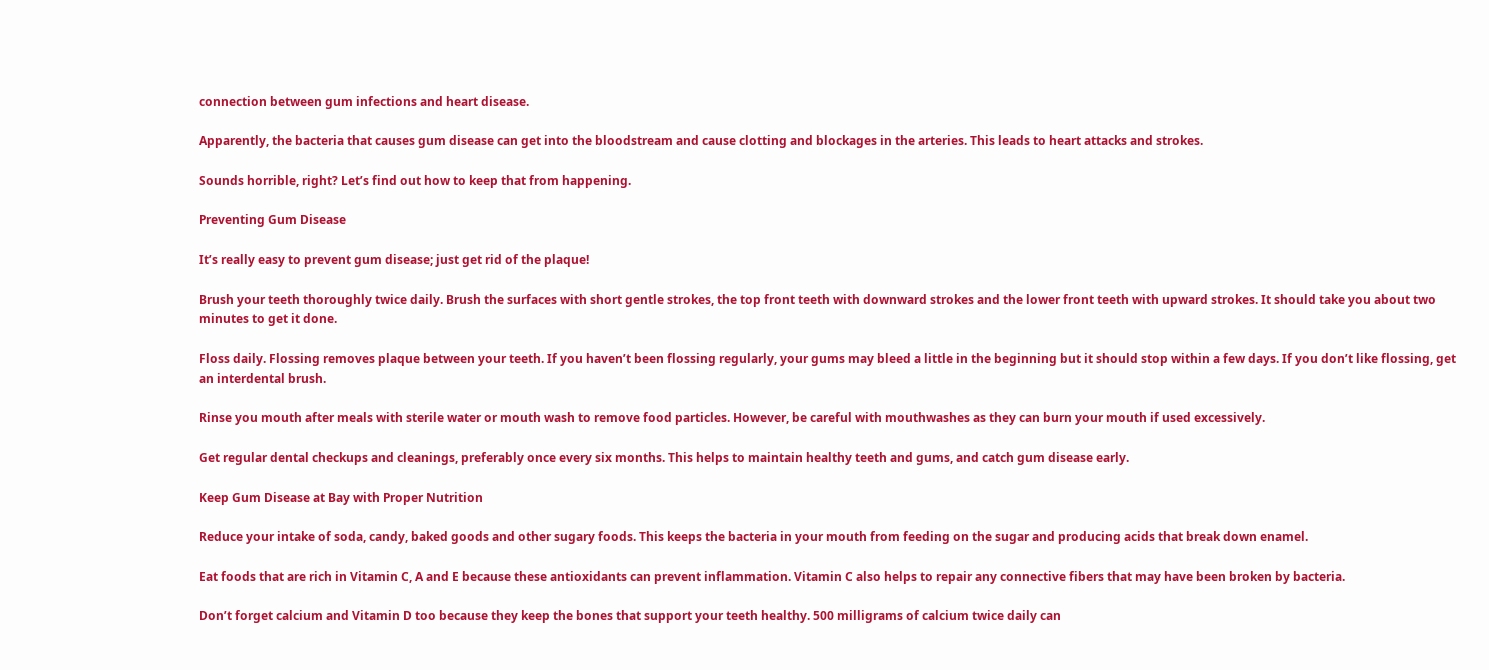connection between gum infections and heart disease.

Apparently, the bacteria that causes gum disease can get into the bloodstream and cause clotting and blockages in the arteries. This leads to heart attacks and strokes.

Sounds horrible, right? Let’s find out how to keep that from happening.

Preventing Gum Disease

It’s really easy to prevent gum disease; just get rid of the plaque!

Brush your teeth thoroughly twice daily. Brush the surfaces with short gentle strokes, the top front teeth with downward strokes and the lower front teeth with upward strokes. It should take you about two minutes to get it done.

Floss daily. Flossing removes plaque between your teeth. If you haven’t been flossing regularly, your gums may bleed a little in the beginning but it should stop within a few days. If you don’t like flossing, get an interdental brush.

Rinse you mouth after meals with sterile water or mouth wash to remove food particles. However, be careful with mouthwashes as they can burn your mouth if used excessively.

Get regular dental checkups and cleanings, preferably once every six months. This helps to maintain healthy teeth and gums, and catch gum disease early.

Keep Gum Disease at Bay with Proper Nutrition

Reduce your intake of soda, candy, baked goods and other sugary foods. This keeps the bacteria in your mouth from feeding on the sugar and producing acids that break down enamel.

Eat foods that are rich in Vitamin C, A and E because these antioxidants can prevent inflammation. Vitamin C also helps to repair any connective fibers that may have been broken by bacteria.

Don’t forget calcium and Vitamin D too because they keep the bones that support your teeth healthy. 500 milligrams of calcium twice daily can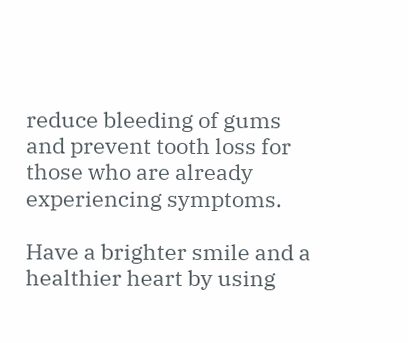reduce bleeding of gums and prevent tooth loss for those who are already experiencing symptoms.

Have a brighter smile and a healthier heart by using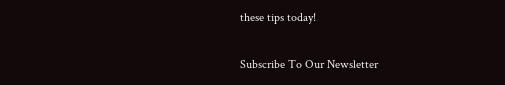these tips today!

Subscribe To Our Newsletter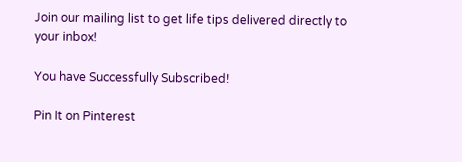Join our mailing list to get life tips delivered directly to your inbox!

You have Successfully Subscribed!

Pin It on Pinterest